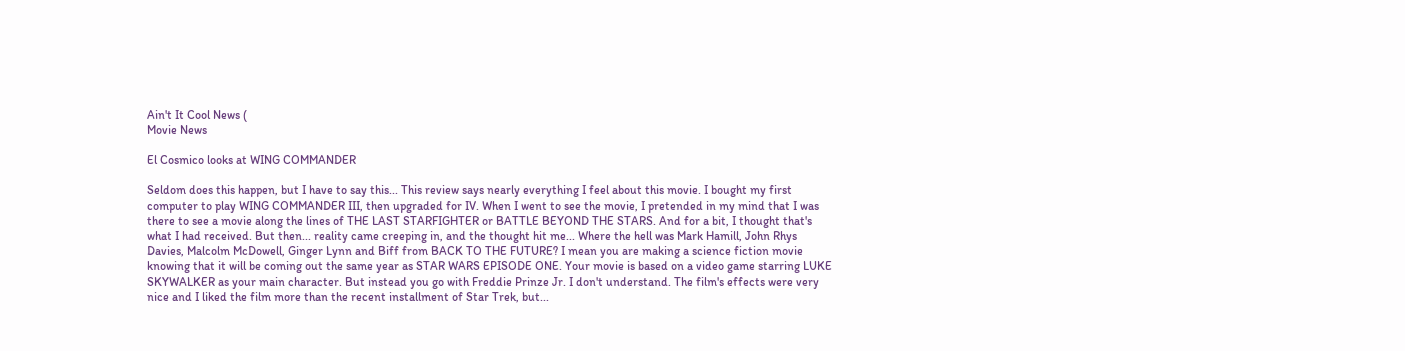Ain't It Cool News (
Movie News

El Cosmico looks at WING COMMANDER

Seldom does this happen, but I have to say this... This review says nearly everything I feel about this movie. I bought my first computer to play WING COMMANDER III, then upgraded for IV. When I went to see the movie, I pretended in my mind that I was there to see a movie along the lines of THE LAST STARFIGHTER or BATTLE BEYOND THE STARS. And for a bit, I thought that's what I had received. But then... reality came creeping in, and the thought hit me... Where the hell was Mark Hamill, John Rhys Davies, Malcolm McDowell, Ginger Lynn and Biff from BACK TO THE FUTURE? I mean you are making a science fiction movie knowing that it will be coming out the same year as STAR WARS EPISODE ONE. Your movie is based on a video game starring LUKE SKYWALKER as your main character. But instead you go with Freddie Prinze Jr. I don't understand. The film's effects were very nice and I liked the film more than the recent installment of Star Trek, but...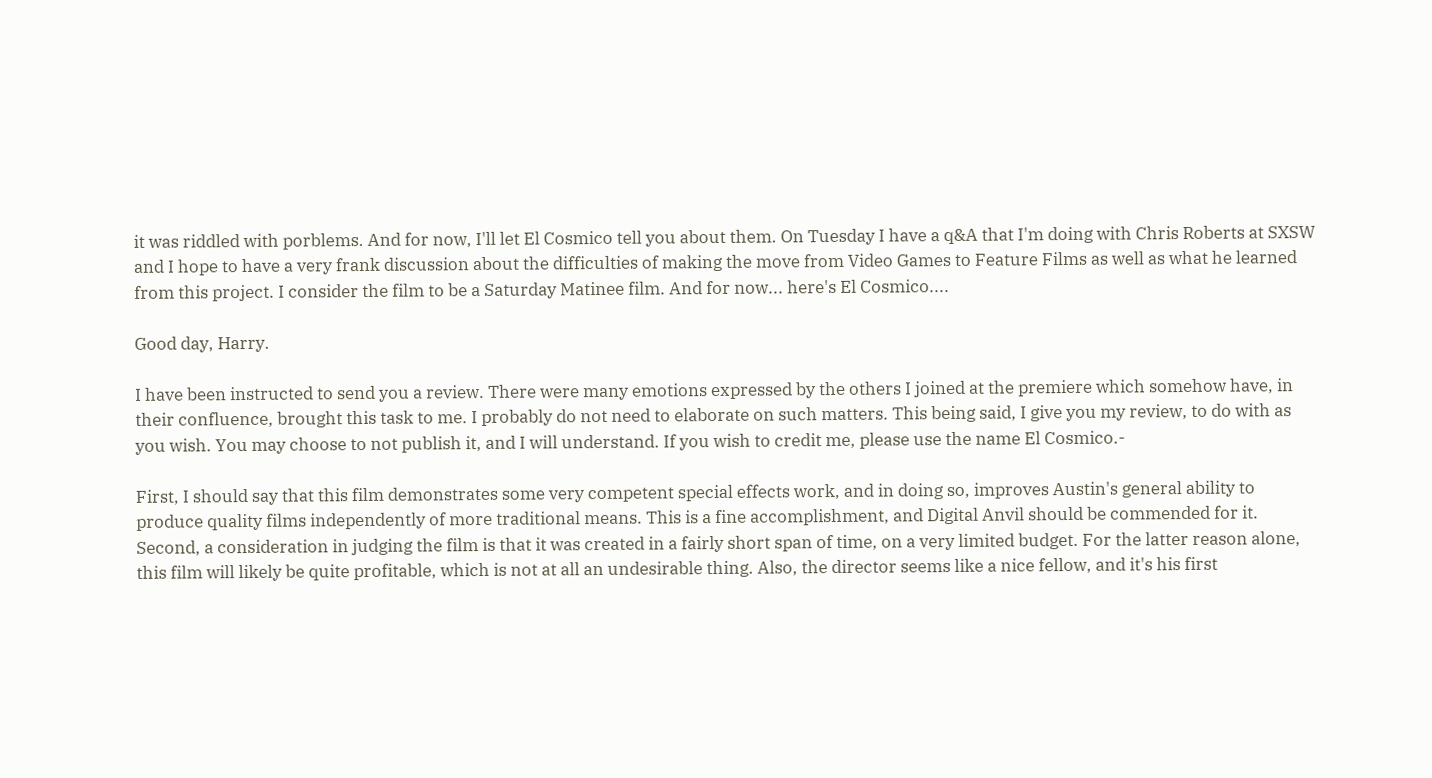it was riddled with porblems. And for now, I'll let El Cosmico tell you about them. On Tuesday I have a q&A that I'm doing with Chris Roberts at SXSW and I hope to have a very frank discussion about the difficulties of making the move from Video Games to Feature Films as well as what he learned from this project. I consider the film to be a Saturday Matinee film. And for now... here's El Cosmico....

Good day, Harry.

I have been instructed to send you a review. There were many emotions expressed by the others I joined at the premiere which somehow have, in their confluence, brought this task to me. I probably do not need to elaborate on such matters. This being said, I give you my review, to do with as you wish. You may choose to not publish it, and I will understand. If you wish to credit me, please use the name El Cosmico.-

First, I should say that this film demonstrates some very competent special effects work, and in doing so, improves Austin's general ability to produce quality films independently of more traditional means. This is a fine accomplishment, and Digital Anvil should be commended for it. Second, a consideration in judging the film is that it was created in a fairly short span of time, on a very limited budget. For the latter reason alone, this film will likely be quite profitable, which is not at all an undesirable thing. Also, the director seems like a nice fellow, and it's his first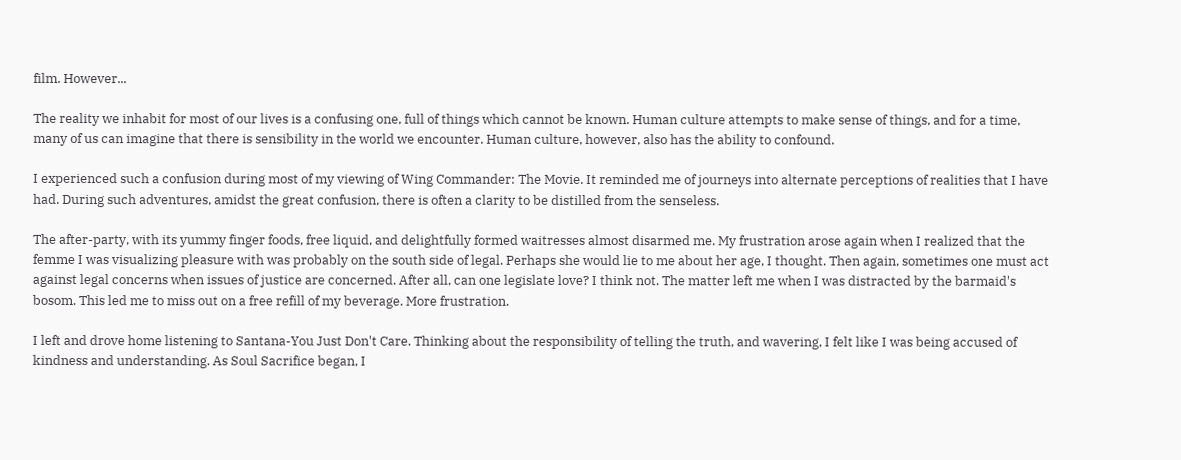film. However...

The reality we inhabit for most of our lives is a confusing one, full of things which cannot be known. Human culture attempts to make sense of things, and for a time, many of us can imagine that there is sensibility in the world we encounter. Human culture, however, also has the ability to confound.

I experienced such a confusion during most of my viewing of Wing Commander: The Movie. It reminded me of journeys into alternate perceptions of realities that I have had. During such adventures, amidst the great confusion, there is often a clarity to be distilled from the senseless.

The after-party, with its yummy finger foods, free liquid, and delightfully formed waitresses almost disarmed me. My frustration arose again when I realized that the femme I was visualizing pleasure with was probably on the south side of legal. Perhaps she would lie to me about her age, I thought. Then again, sometimes one must act against legal concerns when issues of justice are concerned. After all, can one legislate love? I think not. The matter left me when I was distracted by the barmaid's bosom. This led me to miss out on a free refill of my beverage. More frustration.

I left and drove home listening to Santana-You Just Don't Care. Thinking about the responsibility of telling the truth, and wavering, I felt like I was being accused of kindness and understanding. As Soul Sacrifice began, I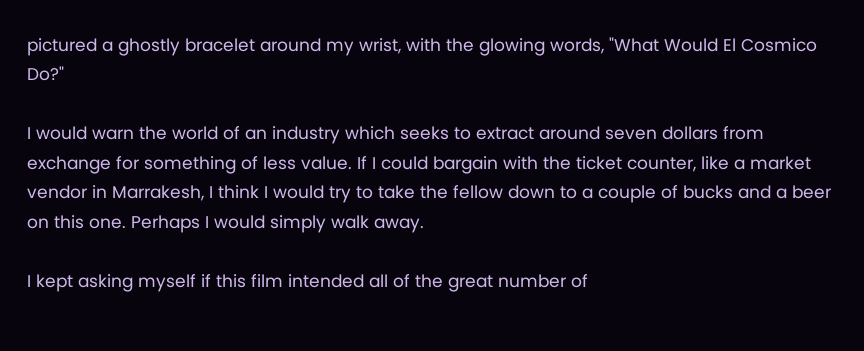pictured a ghostly bracelet around my wrist, with the glowing words, "What Would El Cosmico Do?"

I would warn the world of an industry which seeks to extract around seven dollars from exchange for something of less value. If I could bargain with the ticket counter, like a market vendor in Marrakesh, I think I would try to take the fellow down to a couple of bucks and a beer on this one. Perhaps I would simply walk away.

I kept asking myself if this film intended all of the great number of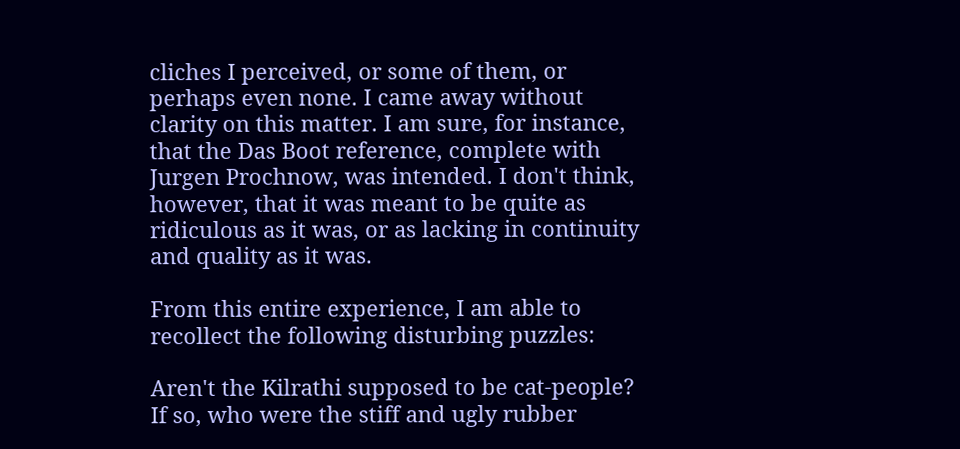cliches I perceived, or some of them, or perhaps even none. I came away without clarity on this matter. I am sure, for instance, that the Das Boot reference, complete with Jurgen Prochnow, was intended. I don't think, however, that it was meant to be quite as ridiculous as it was, or as lacking in continuity and quality as it was.

From this entire experience, I am able to recollect the following disturbing puzzles:

Aren't the Kilrathi supposed to be cat-people? If so, who were the stiff and ugly rubber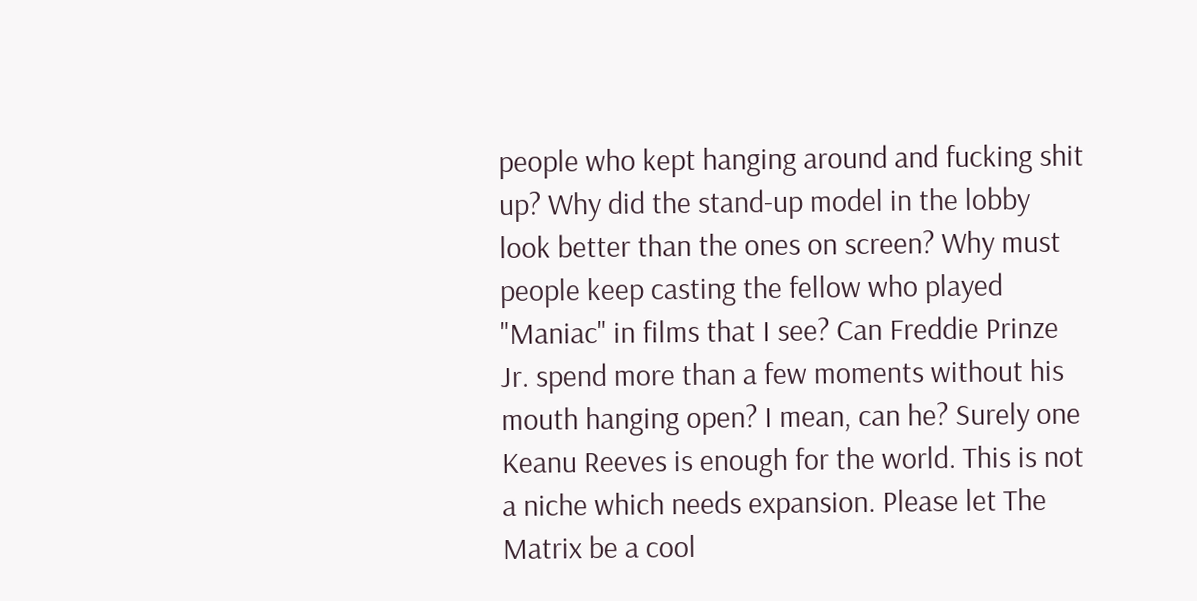people who kept hanging around and fucking shit up? Why did the stand-up model in the lobby look better than the ones on screen? Why must people keep casting the fellow who played "Maniac" in films that I see? Can Freddie Prinze Jr. spend more than a few moments without his mouth hanging open? I mean, can he? Surely one Keanu Reeves is enough for the world. This is not a niche which needs expansion. Please let The Matrix be a cool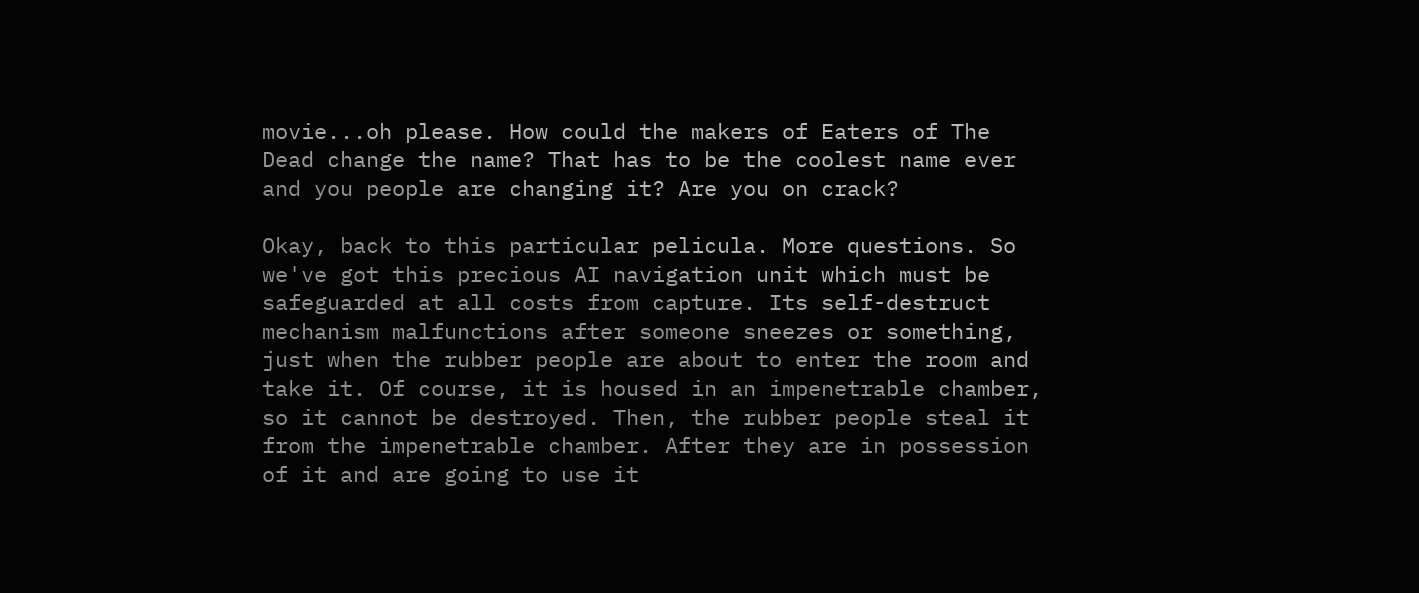movie...oh please. How could the makers of Eaters of The Dead change the name? That has to be the coolest name ever and you people are changing it? Are you on crack?

Okay, back to this particular pelicula. More questions. So we've got this precious AI navigation unit which must be safeguarded at all costs from capture. Its self-destruct mechanism malfunctions after someone sneezes or something, just when the rubber people are about to enter the room and take it. Of course, it is housed in an impenetrable chamber, so it cannot be destroyed. Then, the rubber people steal it from the impenetrable chamber. After they are in possession of it and are going to use it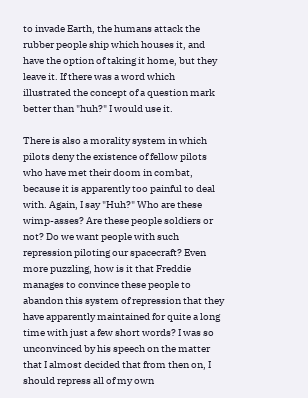to invade Earth, the humans attack the rubber people ship which houses it, and have the option of taking it home, but they leave it. If there was a word which illustrated the concept of a question mark better than "huh?" I would use it.

There is also a morality system in which pilots deny the existence of fellow pilots who have met their doom in combat, because it is apparently too painful to deal with. Again, I say "Huh?" Who are these wimp-asses? Are these people soldiers or not? Do we want people with such repression piloting our spacecraft? Even more puzzling, how is it that Freddie manages to convince these people to abandon this system of repression that they have apparently maintained for quite a long time with just a few short words? I was so unconvinced by his speech on the matter that I almost decided that from then on, I should repress all of my own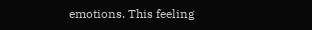emotions. This feeling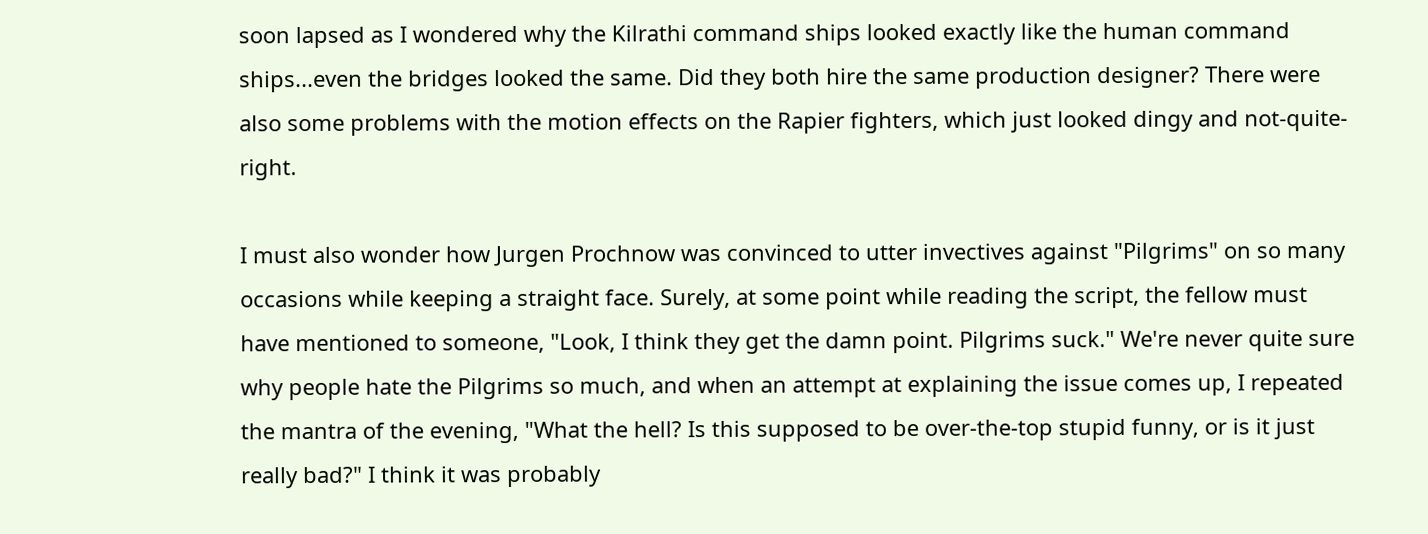soon lapsed as I wondered why the Kilrathi command ships looked exactly like the human command ships...even the bridges looked the same. Did they both hire the same production designer? There were also some problems with the motion effects on the Rapier fighters, which just looked dingy and not-quite-right.

I must also wonder how Jurgen Prochnow was convinced to utter invectives against "Pilgrims" on so many occasions while keeping a straight face. Surely, at some point while reading the script, the fellow must have mentioned to someone, "Look, I think they get the damn point. Pilgrims suck." We're never quite sure why people hate the Pilgrims so much, and when an attempt at explaining the issue comes up, I repeated the mantra of the evening, "What the hell? Is this supposed to be over-the-top stupid funny, or is it just really bad?" I think it was probably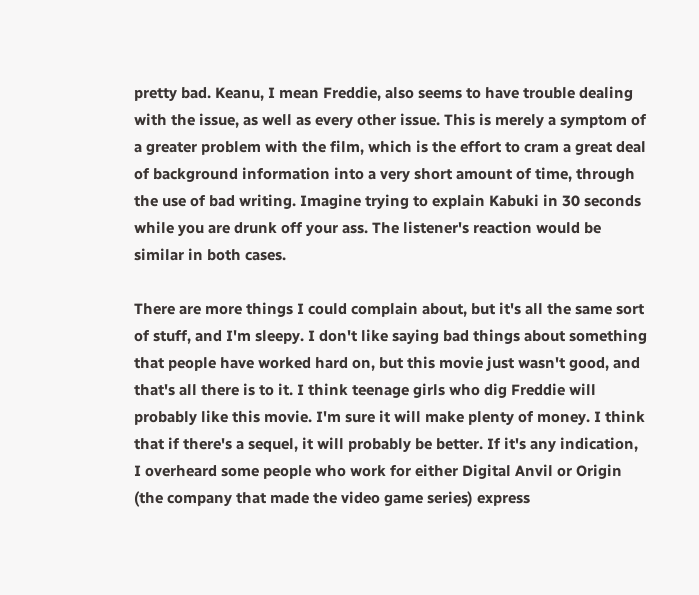pretty bad. Keanu, I mean Freddie, also seems to have trouble dealing with the issue, as well as every other issue. This is merely a symptom of a greater problem with the film, which is the effort to cram a great deal of background information into a very short amount of time, through the use of bad writing. Imagine trying to explain Kabuki in 30 seconds while you are drunk off your ass. The listener's reaction would be similar in both cases.

There are more things I could complain about, but it's all the same sort of stuff, and I'm sleepy. I don't like saying bad things about something that people have worked hard on, but this movie just wasn't good, and that's all there is to it. I think teenage girls who dig Freddie will probably like this movie. I'm sure it will make plenty of money. I think that if there's a sequel, it will probably be better. If it's any indication, I overheard some people who work for either Digital Anvil or Origin (the company that made the video game series) express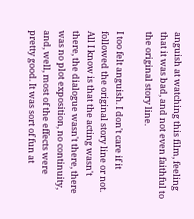anguish at watching this film, feeling that it was bad, and not even faithful to the original story line.

I too felt anguish. I don't care if it followed the original story line or not. All I know is that the acting wasn't there, the dialogue wasn't there, there was no plot exposition, no continuity, and, well, most of the effects were pretty good. It was sort of fun at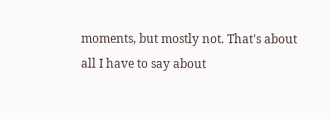moments, but mostly not. That's about all I have to say about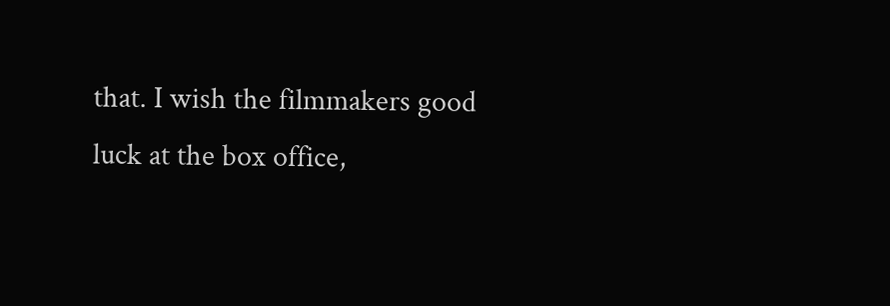that. I wish the filmmakers good luck at the box office,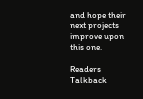and hope their next projects improve upon this one.

Readers Talkback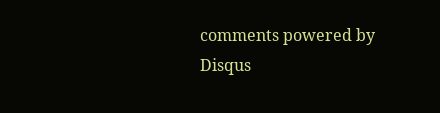comments powered by Disqus